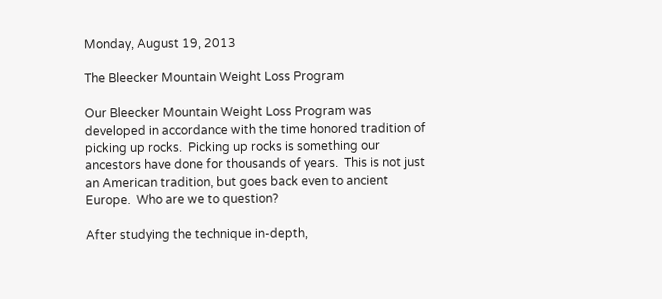Monday, August 19, 2013

The Bleecker Mountain Weight Loss Program

Our Bleecker Mountain Weight Loss Program was developed in accordance with the time honored tradition of picking up rocks.  Picking up rocks is something our ancestors have done for thousands of years.  This is not just an American tradition, but goes back even to ancient Europe.  Who are we to question?

After studying the technique in-depth,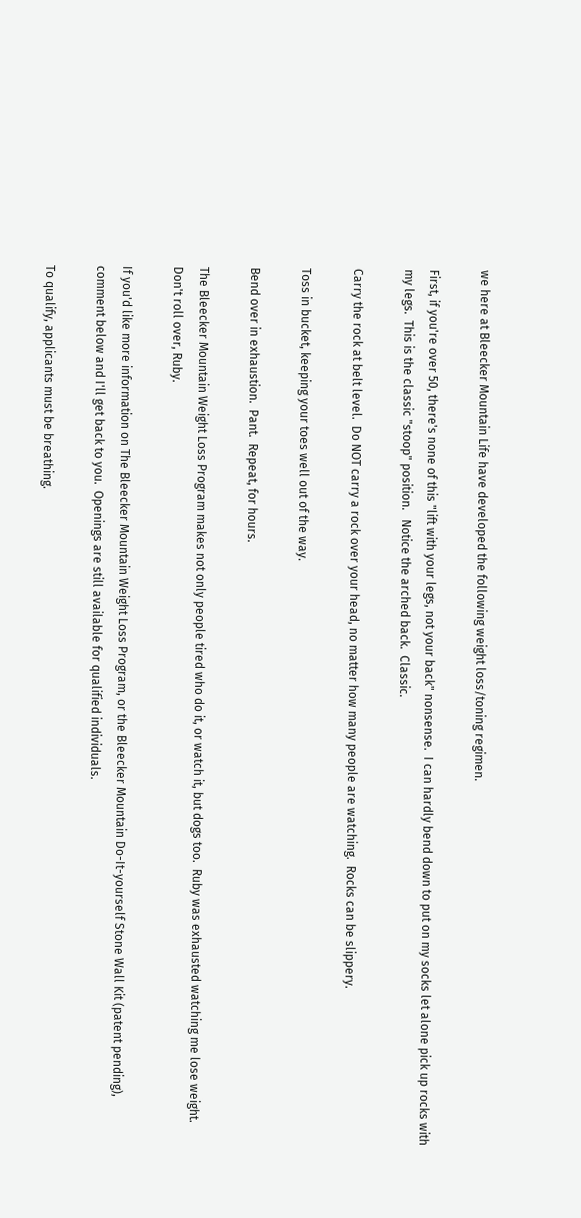we here at Bleecker Mountain Life have developed the following weight loss/toning regimen.

First, if you're over 50, there's none of this "lift with your legs, not your back" nonsense.  I can hardly bend down to put on my socks let alone pick up rocks with my legs.  This is the classic "stoop" position.   Notice the arched back.  Classic.

Carry the rock at belt level.  Do NOT carry a rock over your head, no matter how many people are watching.  Rocks can be slippery.

Toss in bucket, keeping your toes well out of the way.

Bend over in exhaustion.  Pant.  Repeat, for hours.

The Bleecker Mountain Weight Loss Program makes not only people tired who do it, or watch it, but dogs too.  Ruby was exhausted watching me lose weight.  Don't roll over, Ruby.

If you'd like more information on The Bleecker Mountain Weight Loss Program, or the Bleecker Mountain Do-It-yourself Stone Wall Kit (patent pending), comment below and I'll get back to you.  Openings are still available for qualified individuals.

To qualify, applicants must be breathing.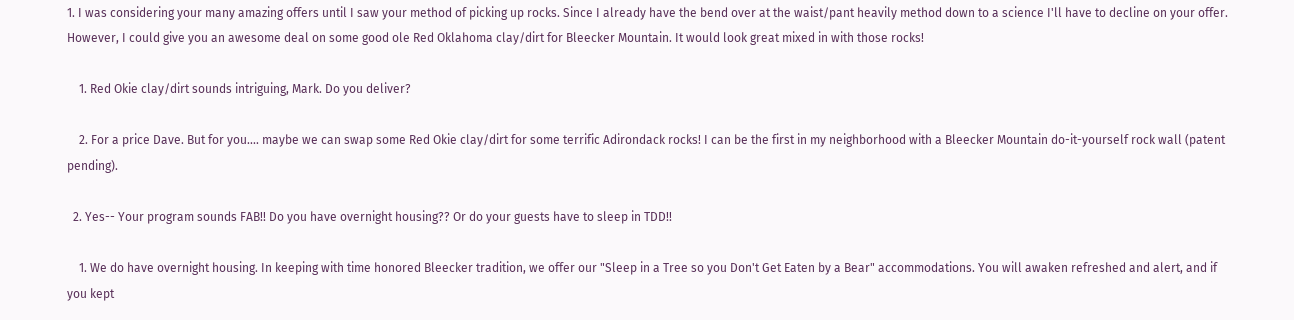1. I was considering your many amazing offers until I saw your method of picking up rocks. Since I already have the bend over at the waist/pant heavily method down to a science I'll have to decline on your offer. However, I could give you an awesome deal on some good ole Red Oklahoma clay/dirt for Bleecker Mountain. It would look great mixed in with those rocks!

    1. Red Okie clay/dirt sounds intriguing, Mark. Do you deliver?

    2. For a price Dave. But for you.... maybe we can swap some Red Okie clay/dirt for some terrific Adirondack rocks! I can be the first in my neighborhood with a Bleecker Mountain do-it-yourself rock wall (patent pending).

  2. Yes-- Your program sounds FAB!! Do you have overnight housing?? Or do your guests have to sleep in TDD!!

    1. We do have overnight housing. In keeping with time honored Bleecker tradition, we offer our "Sleep in a Tree so you Don't Get Eaten by a Bear" accommodations. You will awaken refreshed and alert, and if you kept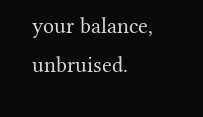your balance, unbruised.